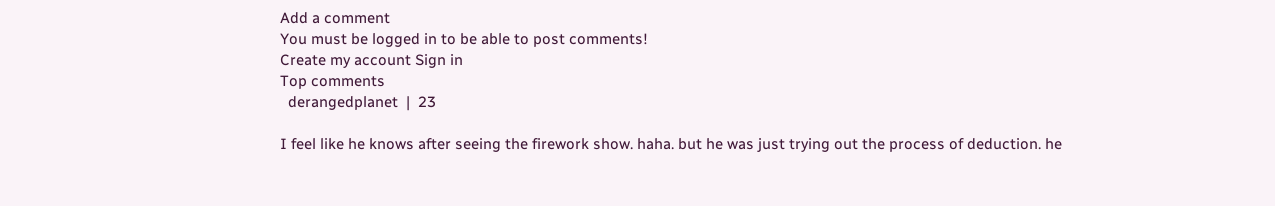Add a comment
You must be logged in to be able to post comments!
Create my account Sign in
Top comments
  derangedplanet  |  23

I feel like he knows after seeing the firework show. haha. but he was just trying out the process of deduction. he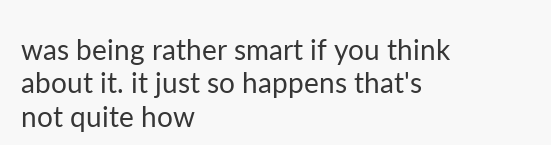was being rather smart if you think about it. it just so happens that's not quite how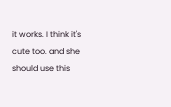it works. I think it's cute too. and she should use this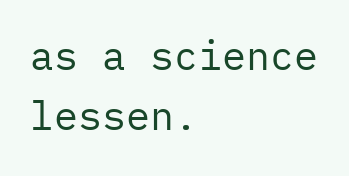as a science lessen.